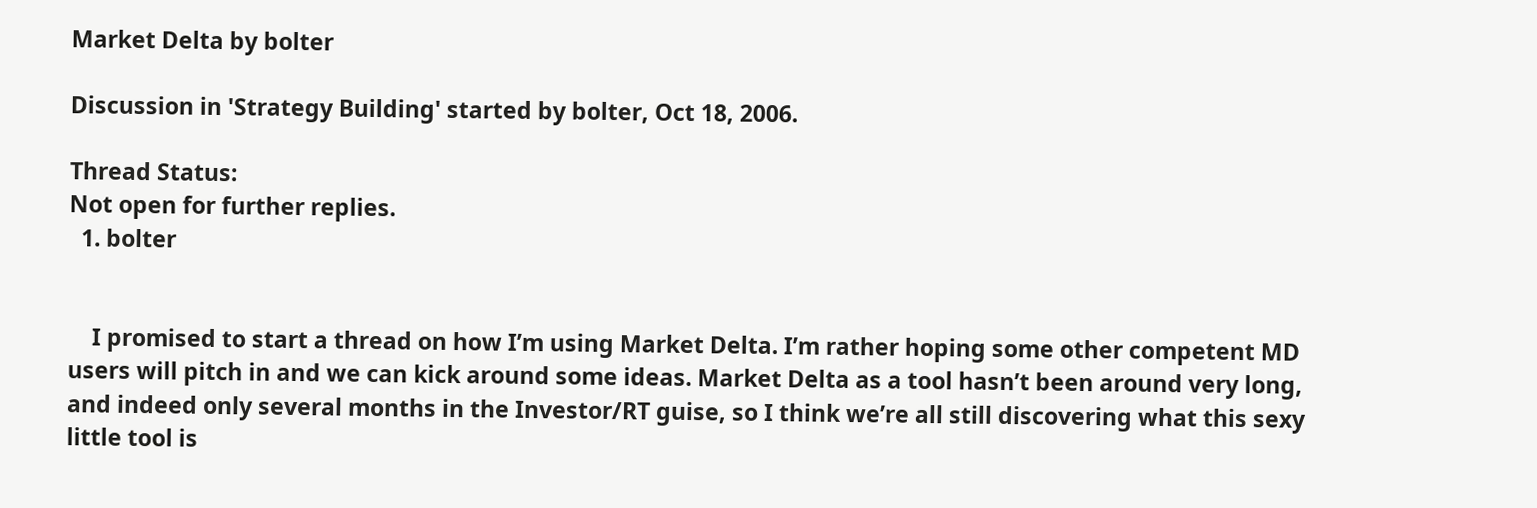Market Delta by bolter

Discussion in 'Strategy Building' started by bolter, Oct 18, 2006.

Thread Status:
Not open for further replies.
  1. bolter


    I promised to start a thread on how I’m using Market Delta. I’m rather hoping some other competent MD users will pitch in and we can kick around some ideas. Market Delta as a tool hasn’t been around very long, and indeed only several months in the Investor/RT guise, so I think we’re all still discovering what this sexy little tool is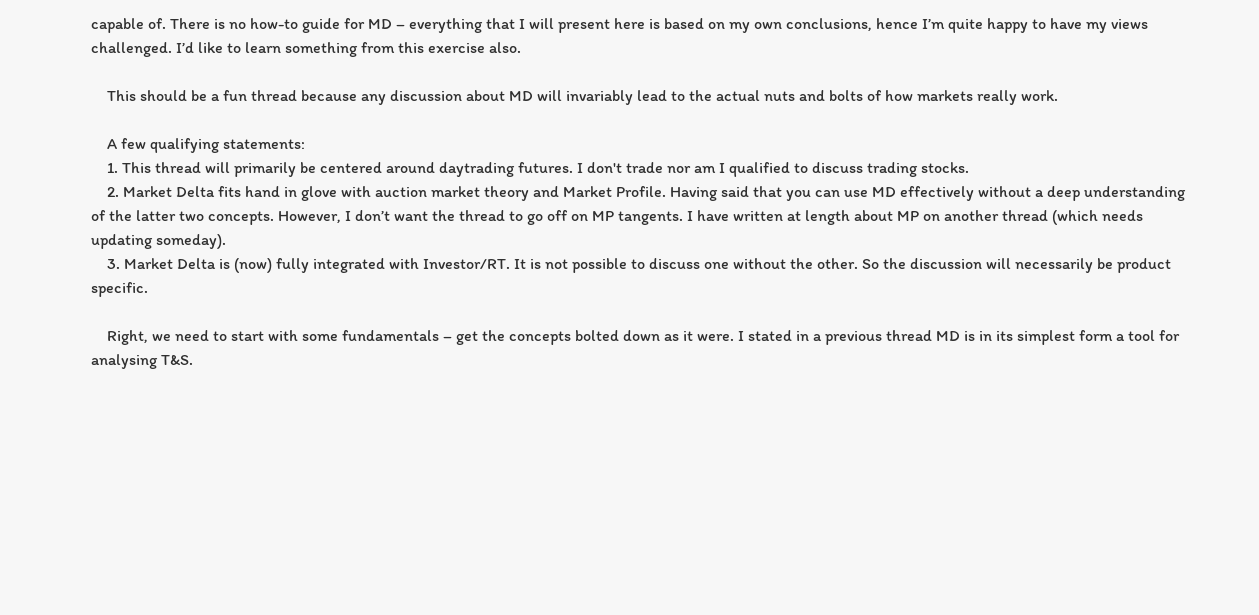capable of. There is no how-to guide for MD – everything that I will present here is based on my own conclusions, hence I’m quite happy to have my views challenged. I’d like to learn something from this exercise also.

    This should be a fun thread because any discussion about MD will invariably lead to the actual nuts and bolts of how markets really work.

    A few qualifying statements:
    1. This thread will primarily be centered around daytrading futures. I don't trade nor am I qualified to discuss trading stocks.
    2. Market Delta fits hand in glove with auction market theory and Market Profile. Having said that you can use MD effectively without a deep understanding of the latter two concepts. However, I don’t want the thread to go off on MP tangents. I have written at length about MP on another thread (which needs updating someday).
    3. Market Delta is (now) fully integrated with Investor/RT. It is not possible to discuss one without the other. So the discussion will necessarily be product specific.

    Right, we need to start with some fundamentals – get the concepts bolted down as it were. I stated in a previous thread MD is in its simplest form a tool for analysing T&S.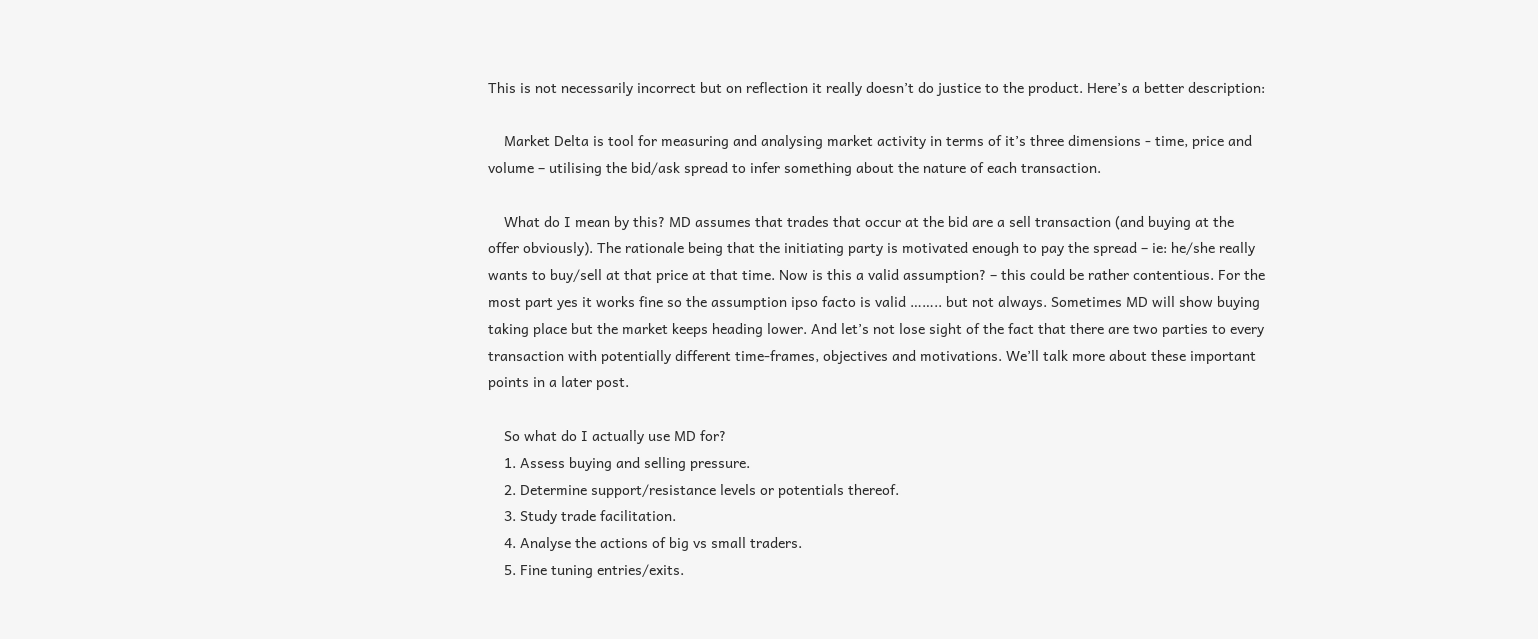This is not necessarily incorrect but on reflection it really doesn’t do justice to the product. Here’s a better description:

    Market Delta is tool for measuring and analysing market activity in terms of it’s three dimensions - time, price and volume – utilising the bid/ask spread to infer something about the nature of each transaction.

    What do I mean by this? MD assumes that trades that occur at the bid are a sell transaction (and buying at the offer obviously). The rationale being that the initiating party is motivated enough to pay the spread – ie: he/she really wants to buy/sell at that price at that time. Now is this a valid assumption? – this could be rather contentious. For the most part yes it works fine so the assumption ipso facto is valid …….. but not always. Sometimes MD will show buying taking place but the market keeps heading lower. And let’s not lose sight of the fact that there are two parties to every transaction with potentially different time-frames, objectives and motivations. We’ll talk more about these important points in a later post.

    So what do I actually use MD for?
    1. Assess buying and selling pressure.
    2. Determine support/resistance levels or potentials thereof.
    3. Study trade facilitation.
    4. Analyse the actions of big vs small traders.
    5. Fine tuning entries/exits.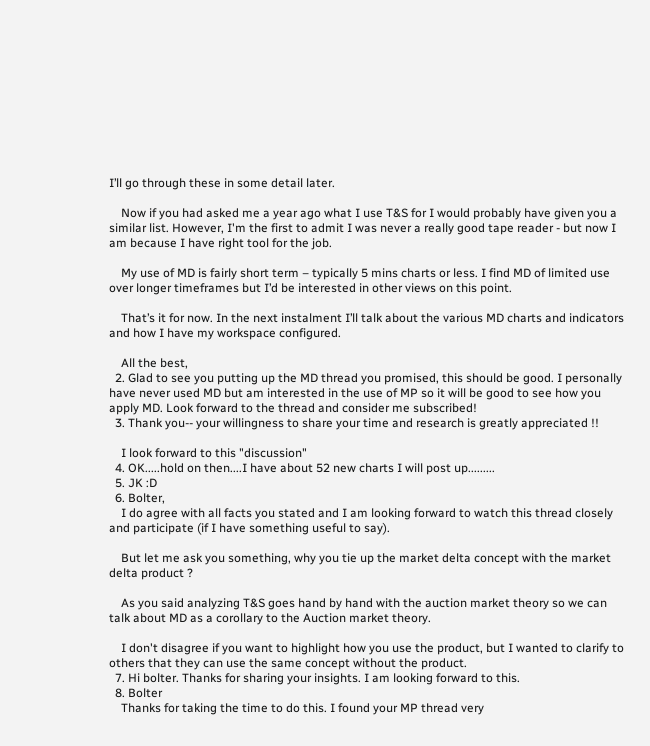I’ll go through these in some detail later.

    Now if you had asked me a year ago what I use T&S for I would probably have given you a similar list. However, I'm the first to admit I was never a really good tape reader - but now I am because I have right tool for the job.

    My use of MD is fairly short term – typically 5 mins charts or less. I find MD of limited use over longer timeframes but I’d be interested in other views on this point.

    That’s it for now. In the next instalment I’ll talk about the various MD charts and indicators and how I have my workspace configured.

    All the best,
  2. Glad to see you putting up the MD thread you promised, this should be good. I personally have never used MD but am interested in the use of MP so it will be good to see how you apply MD. Look forward to the thread and consider me subscribed!
  3. Thank you-- your willingness to share your time and research is greatly appreciated !!

    I look forward to this "discussion"
  4. OK.....hold on then....I have about 52 new charts I will post up.........
  5. JK :D
  6. Bolter,
    I do agree with all facts you stated and I am looking forward to watch this thread closely and participate (if I have something useful to say).

    But let me ask you something, why you tie up the market delta concept with the market delta product ?

    As you said analyzing T&S goes hand by hand with the auction market theory so we can talk about MD as a corollary to the Auction market theory.

    I don't disagree if you want to highlight how you use the product, but I wanted to clarify to others that they can use the same concept without the product.
  7. Hi bolter. Thanks for sharing your insights. I am looking forward to this.
  8. Bolter
    Thanks for taking the time to do this. I found your MP thread very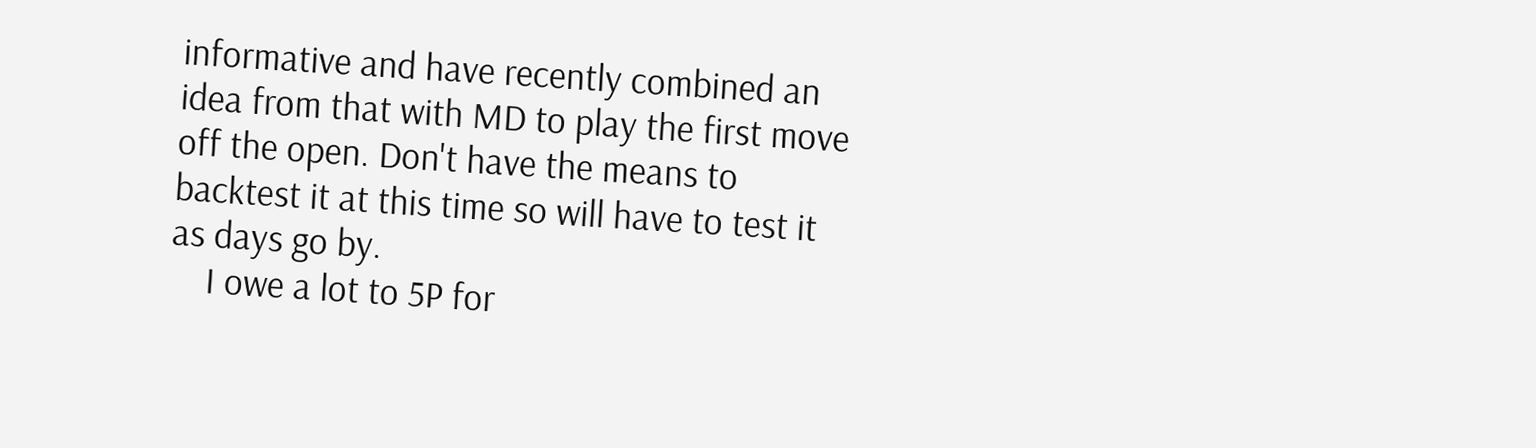informative and have recently combined an idea from that with MD to play the first move off the open. Don't have the means to backtest it at this time so will have to test it as days go by.
    I owe a lot to 5P for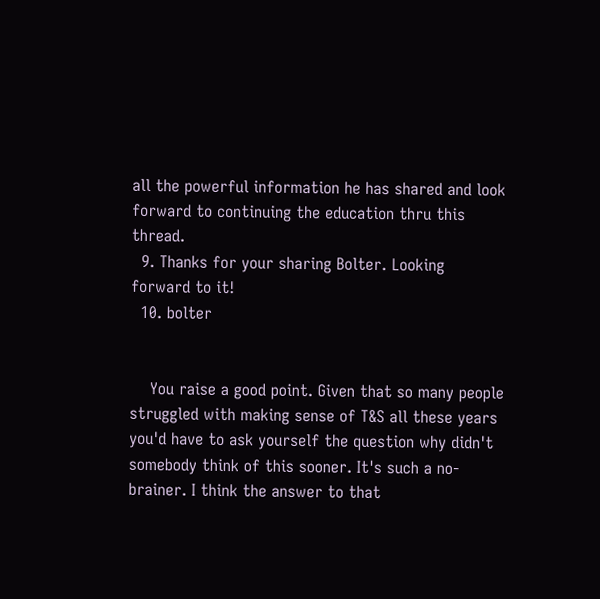all the powerful information he has shared and look forward to continuing the education thru this thread.
  9. Thanks for your sharing Bolter. Looking forward to it!
  10. bolter


    You raise a good point. Given that so many people struggled with making sense of T&S all these years you'd have to ask yourself the question why didn't somebody think of this sooner. It's such a no-brainer. I think the answer to that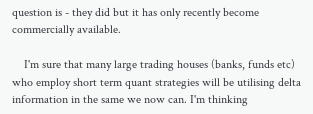question is - they did but it has only recently become commercially available.

    I'm sure that many large trading houses (banks, funds etc) who employ short term quant strategies will be utilising delta information in the same we now can. I'm thinking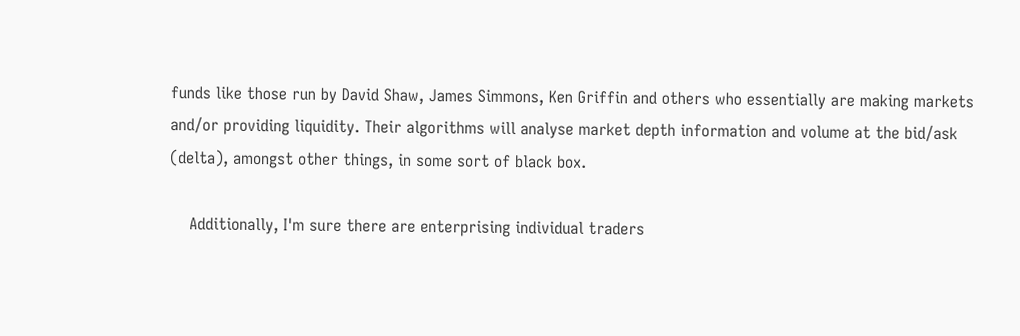funds like those run by David Shaw, James Simmons, Ken Griffin and others who essentially are making markets and/or providing liquidity. Their algorithms will analyse market depth information and volume at the bid/ask (delta), amongst other things, in some sort of black box.

    Additionally, I'm sure there are enterprising individual traders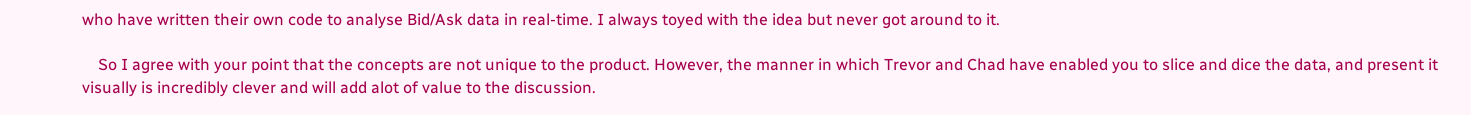who have written their own code to analyse Bid/Ask data in real-time. I always toyed with the idea but never got around to it.

    So I agree with your point that the concepts are not unique to the product. However, the manner in which Trevor and Chad have enabled you to slice and dice the data, and present it visually is incredibly clever and will add alot of value to the discussion.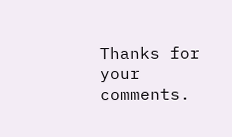Thanks for your comments.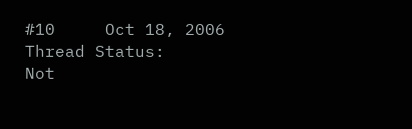#10     Oct 18, 2006
Thread Status:
Not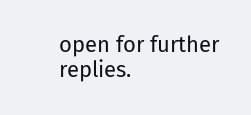open for further replies.